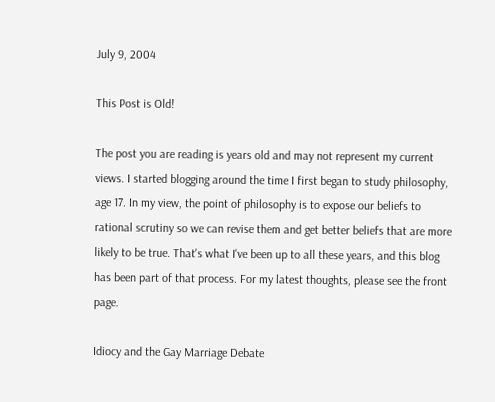July 9, 2004

This Post is Old!

The post you are reading is years old and may not represent my current views. I started blogging around the time I first began to study philosophy, age 17. In my view, the point of philosophy is to expose our beliefs to rational scrutiny so we can revise them and get better beliefs that are more likely to be true. That's what I've been up to all these years, and this blog has been part of that process. For my latest thoughts, please see the front page.

Idiocy and the Gay Marriage Debate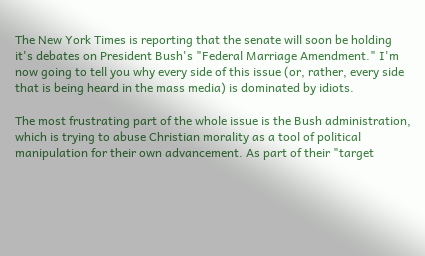The New York Times is reporting that the senate will soon be holding it's debates on President Bush's "Federal Marriage Amendment." I'm now going to tell you why every side of this issue (or, rather, every side that is being heard in the mass media) is dominated by idiots.

The most frustrating part of the whole issue is the Bush administration, which is trying to abuse Christian morality as a tool of political manipulation for their own advancement. As part of their "target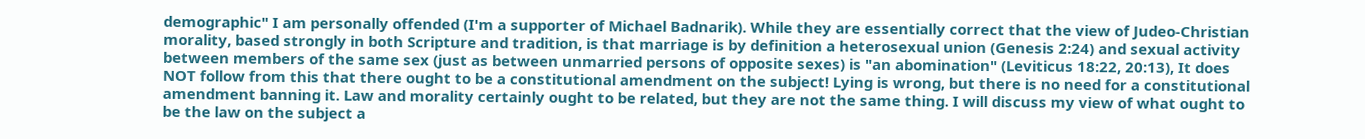demographic" I am personally offended (I'm a supporter of Michael Badnarik). While they are essentially correct that the view of Judeo-Christian morality, based strongly in both Scripture and tradition, is that marriage is by definition a heterosexual union (Genesis 2:24) and sexual activity between members of the same sex (just as between unmarried persons of opposite sexes) is "an abomination" (Leviticus 18:22, 20:13), It does NOT follow from this that there ought to be a constitutional amendment on the subject! Lying is wrong, but there is no need for a constitutional amendment banning it. Law and morality certainly ought to be related, but they are not the same thing. I will discuss my view of what ought to be the law on the subject a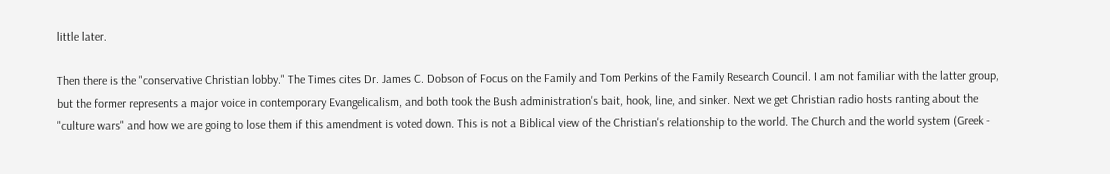little later.

Then there is the "conservative Christian lobby." The Times cites Dr. James C. Dobson of Focus on the Family and Tom Perkins of the Family Research Council. I am not familiar with the latter group, but the former represents a major voice in contemporary Evangelicalism, and both took the Bush administration's bait, hook, line, and sinker. Next we get Christian radio hosts ranting about the "culture wars" and how we are going to lose them if this amendment is voted down. This is not a Biblical view of the Christian's relationship to the world. The Church and the world system (Greek -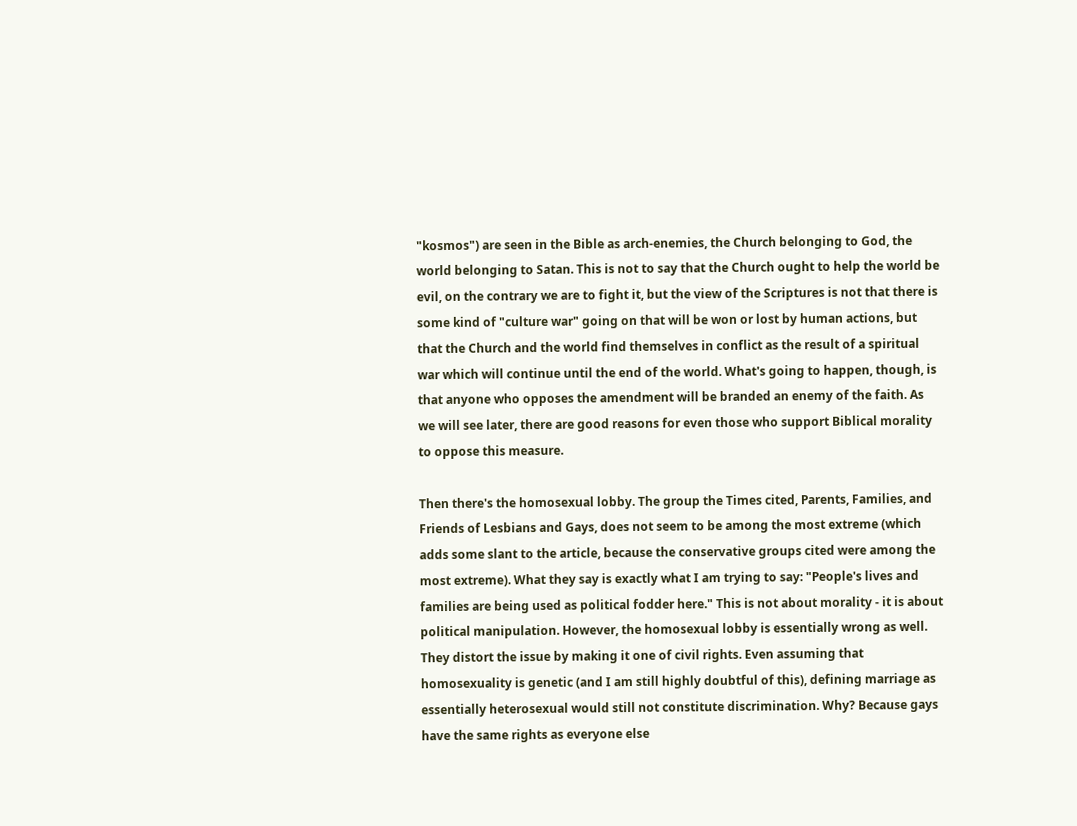"kosmos") are seen in the Bible as arch-enemies, the Church belonging to God, the world belonging to Satan. This is not to say that the Church ought to help the world be evil, on the contrary we are to fight it, but the view of the Scriptures is not that there is some kind of "culture war" going on that will be won or lost by human actions, but that the Church and the world find themselves in conflict as the result of a spiritual war which will continue until the end of the world. What's going to happen, though, is that anyone who opposes the amendment will be branded an enemy of the faith. As we will see later, there are good reasons for even those who support Biblical morality to oppose this measure.

Then there's the homosexual lobby. The group the Times cited, Parents, Families, and Friends of Lesbians and Gays, does not seem to be among the most extreme (which adds some slant to the article, because the conservative groups cited were among the most extreme). What they say is exactly what I am trying to say: "People's lives and families are being used as political fodder here." This is not about morality - it is about political manipulation. However, the homosexual lobby is essentially wrong as well. They distort the issue by making it one of civil rights. Even assuming that homosexuality is genetic (and I am still highly doubtful of this), defining marriage as essentially heterosexual would still not constitute discrimination. Why? Because gays have the same rights as everyone else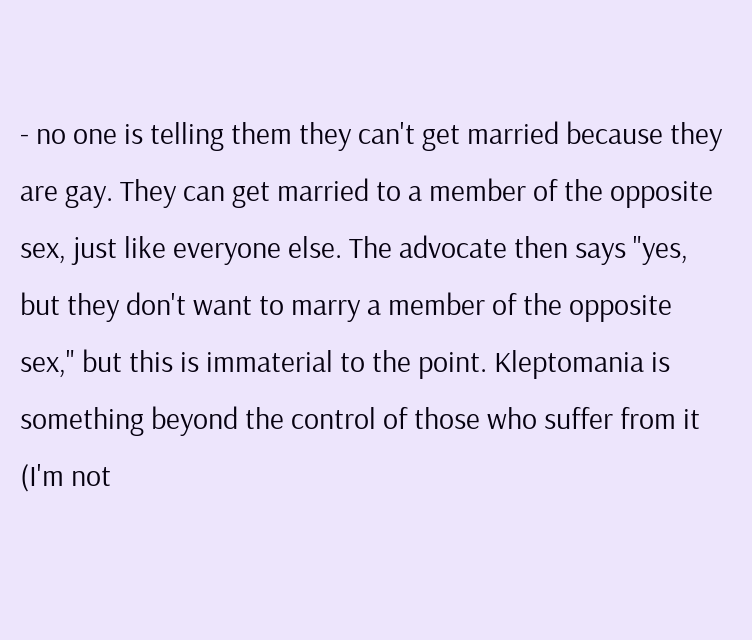- no one is telling them they can't get married because they are gay. They can get married to a member of the opposite sex, just like everyone else. The advocate then says "yes, but they don't want to marry a member of the opposite sex," but this is immaterial to the point. Kleptomania is something beyond the control of those who suffer from it (I'm not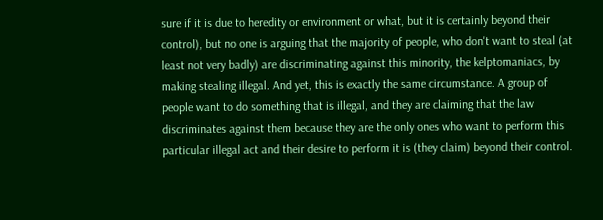sure if it is due to heredity or environment or what, but it is certainly beyond their control), but no one is arguing that the majority of people, who don't want to steal (at least not very badly) are discriminating against this minority, the kelptomaniacs, by making stealing illegal. And yet, this is exactly the same circumstance. A group of people want to do something that is illegal, and they are claiming that the law discriminates against them because they are the only ones who want to perform this particular illegal act and their desire to perform it is (they claim) beyond their control.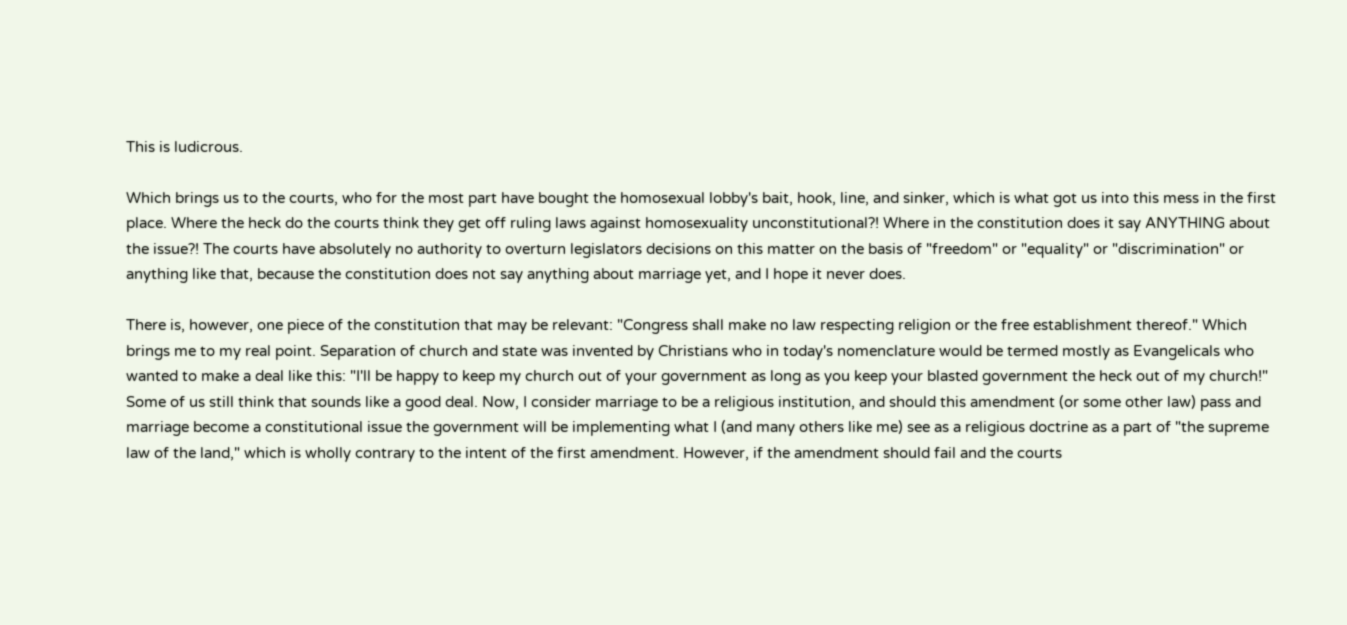This is ludicrous.

Which brings us to the courts, who for the most part have bought the homosexual lobby's bait, hook, line, and sinker, which is what got us into this mess in the first place. Where the heck do the courts think they get off ruling laws against homosexuality unconstitutional?! Where in the constitution does it say ANYTHING about the issue?! The courts have absolutely no authority to overturn legislators decisions on this matter on the basis of "freedom" or "equality" or "discrimination" or anything like that, because the constitution does not say anything about marriage yet, and I hope it never does.

There is, however, one piece of the constitution that may be relevant: "Congress shall make no law respecting religion or the free establishment thereof." Which brings me to my real point. Separation of church and state was invented by Christians who in today's nomenclature would be termed mostly as Evangelicals who wanted to make a deal like this: "I'll be happy to keep my church out of your government as long as you keep your blasted government the heck out of my church!" Some of us still think that sounds like a good deal. Now, I consider marriage to be a religious institution, and should this amendment (or some other law) pass and marriage become a constitutional issue the government will be implementing what I (and many others like me) see as a religious doctrine as a part of "the supreme law of the land," which is wholly contrary to the intent of the first amendment. However, if the amendment should fail and the courts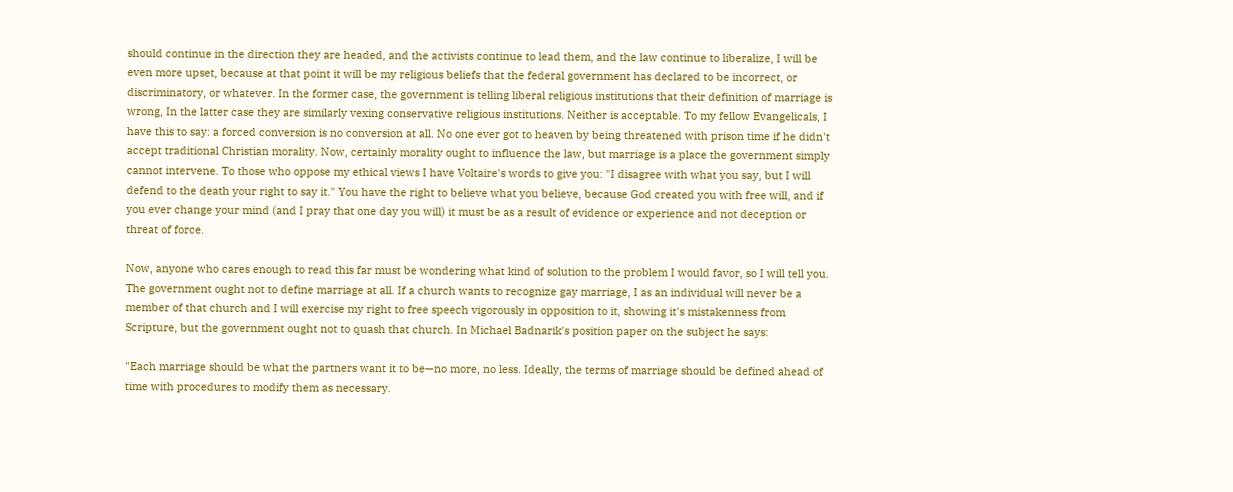should continue in the direction they are headed, and the activists continue to lead them, and the law continue to liberalize, I will be even more upset, because at that point it will be my religious beliefs that the federal government has declared to be incorrect, or discriminatory, or whatever. In the former case, the government is telling liberal religious institutions that their definition of marriage is wrong, In the latter case they are similarly vexing conservative religious institutions. Neither is acceptable. To my fellow Evangelicals, I have this to say: a forced conversion is no conversion at all. No one ever got to heaven by being threatened with prison time if he didn't accept traditional Christian morality. Now, certainly morality ought to influence the law, but marriage is a place the government simply cannot intervene. To those who oppose my ethical views I have Voltaire's words to give you: "I disagree with what you say, but I will defend to the death your right to say it." You have the right to believe what you believe, because God created you with free will, and if you ever change your mind (and I pray that one day you will) it must be as a result of evidence or experience and not deception or threat of force.

Now, anyone who cares enough to read this far must be wondering what kind of solution to the problem I would favor, so I will tell you. The government ought not to define marriage at all. If a church wants to recognize gay marriage, I as an individual will never be a member of that church and I will exercise my right to free speech vigorously in opposition to it, showing it's mistakenness from Scripture, but the government ought not to quash that church. In Michael Badnarik's position paper on the subject he says:

"Each marriage should be what the partners want it to be—no more, no less. Ideally, the terms of marriage should be defined ahead of time with procedures to modify them as necessary.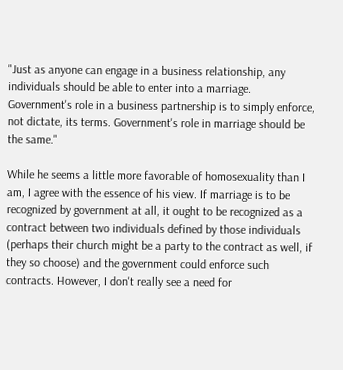"Just as anyone can engage in a business relationship, any individuals should be able to enter into a marriage. Government's role in a business partnership is to simply enforce, not dictate, its terms. Government's role in marriage should be the same."

While he seems a little more favorable of homosexuality than I am, I agree with the essence of his view. If marriage is to be recognized by government at all, it ought to be recognized as a contract between two individuals defined by those individuals (perhaps their church might be a party to the contract as well, if they so choose) and the government could enforce such contracts. However, I don't really see a need for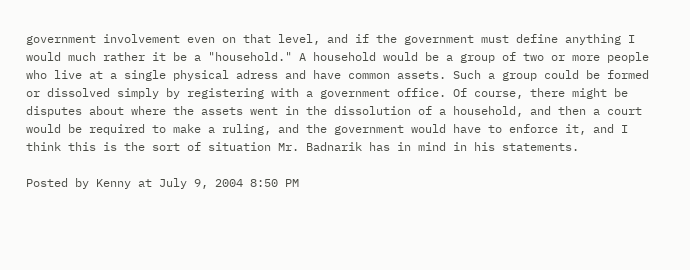government involvement even on that level, and if the government must define anything I would much rather it be a "household." A household would be a group of two or more people who live at a single physical adress and have common assets. Such a group could be formed or dissolved simply by registering with a government office. Of course, there might be disputes about where the assets went in the dissolution of a household, and then a court would be required to make a ruling, and the government would have to enforce it, and I think this is the sort of situation Mr. Badnarik has in mind in his statements.

Posted by Kenny at July 9, 2004 8:50 PM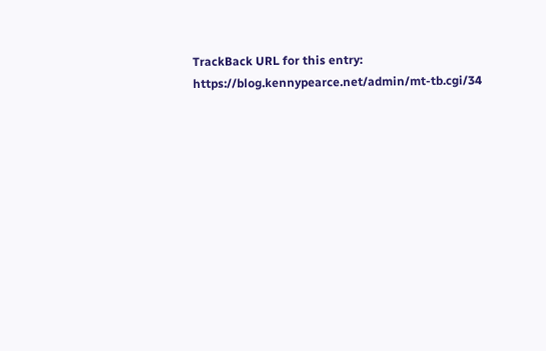TrackBack URL for this entry: https://blog.kennypearce.net/admin/mt-tb.cgi/34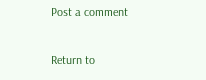Post a comment

Return to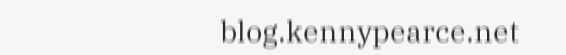blog.kennypearce.net